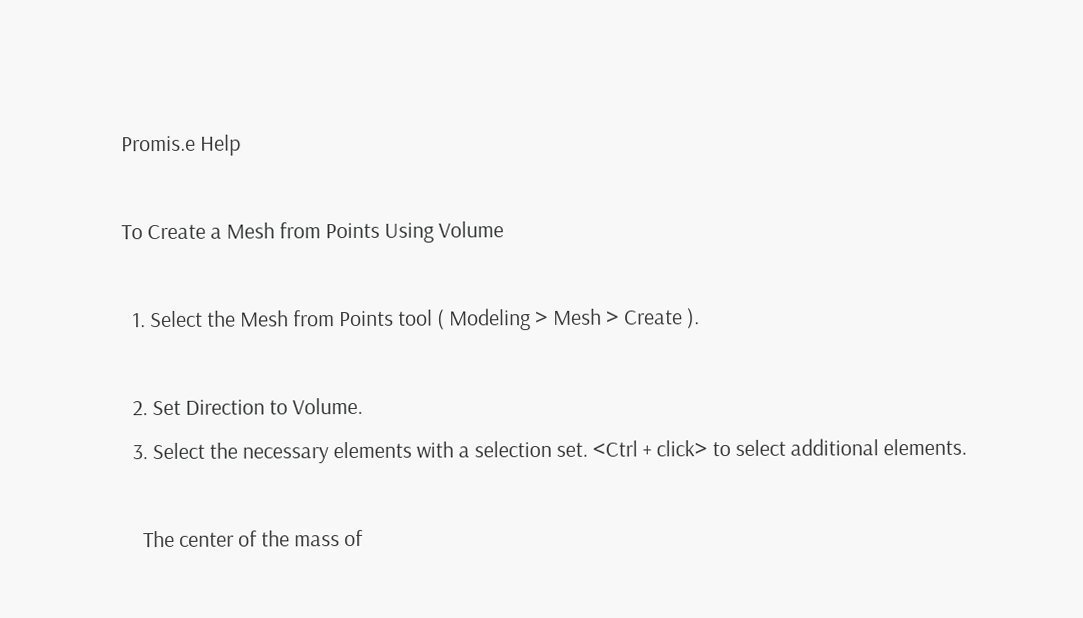Promis.e Help

To Create a Mesh from Points Using Volume

  1. Select the Mesh from Points tool ( Modeling > Mesh > Create ).

  2. Set Direction to Volume.
  3. Select the necessary elements with a selection set. <Ctrl + click> to select additional elements.

    The center of the mass of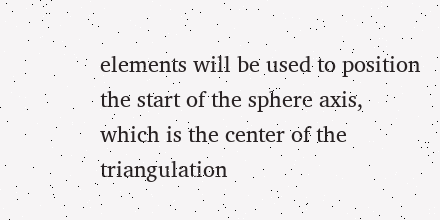elements will be used to position the start of the sphere axis, which is the center of the triangulation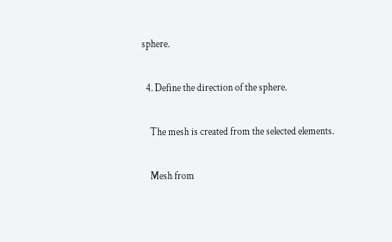sphere.

  4. Define the direction of the sphere.

    The mesh is created from the selected elements.

    Mesh from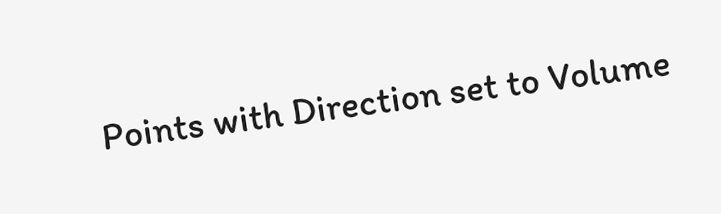Points with Direction set to Volume